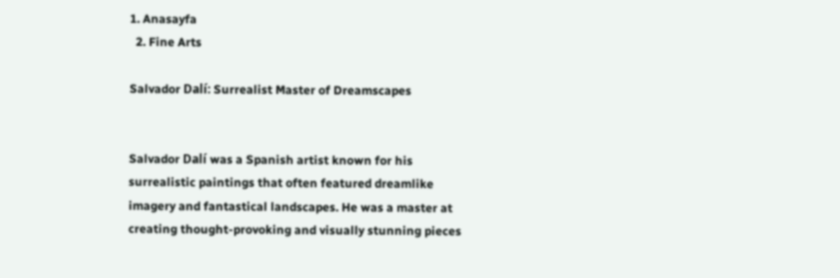1. Anasayfa
  2. Fine Arts

Salvador Dalí: Surrealist Master of Dreamscapes


Salvador Dalí was a Spanish artist known for his surrealistic paintings that often featured dreamlike imagery and fantastical landscapes. He was a master at creating thought-provoking and visually stunning pieces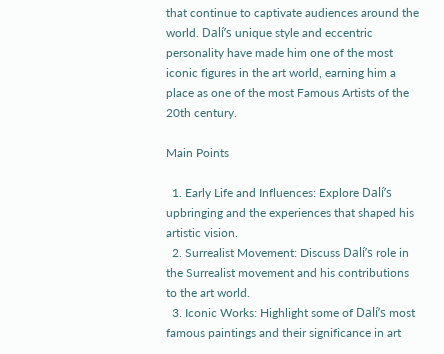that continue to captivate audiences around the world. Dalí’s unique style and eccentric personality have made him one of the most iconic figures in the art world, earning him a place as one of the most Famous Artists of the 20th century.

Main Points

  1. Early Life and Influences: Explore Dalí’s upbringing and the experiences that shaped his artistic vision.
  2. Surrealist Movement: Discuss Dalí’s role in the Surrealist movement and his contributions to the art world.
  3. Iconic Works: Highlight some of Dalí’s most famous paintings and their significance in art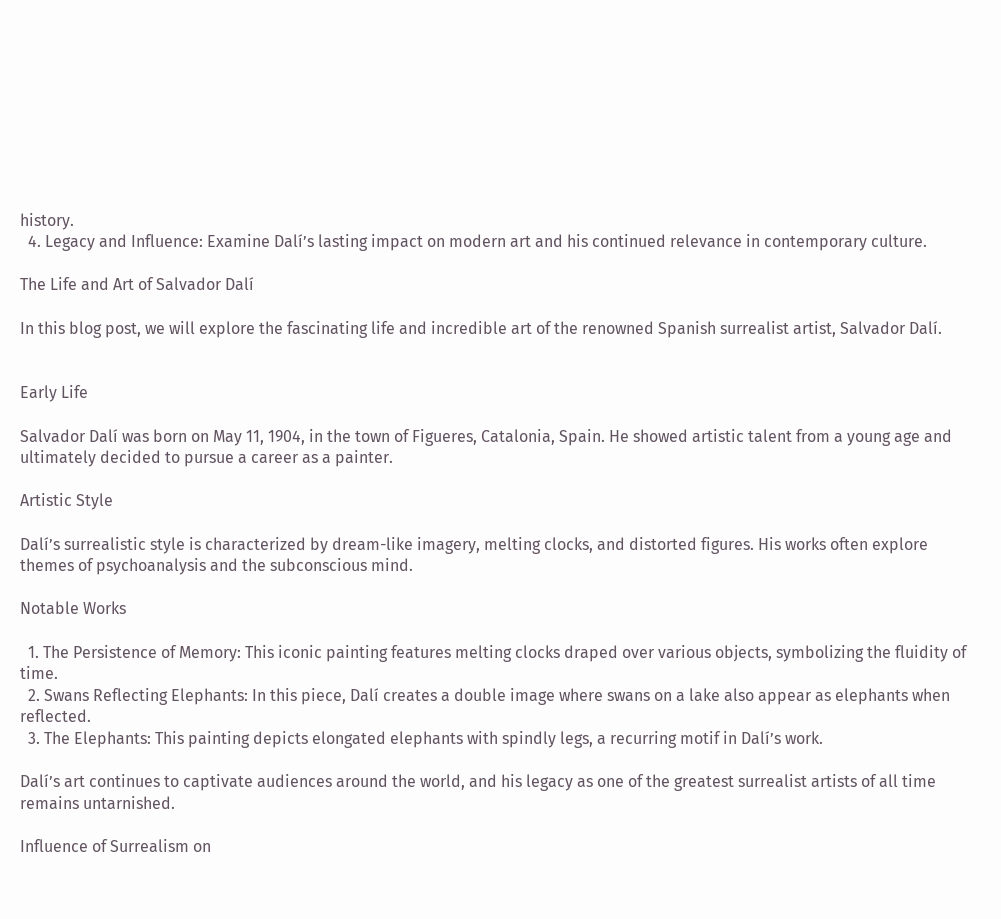history.
  4. Legacy and Influence: Examine Dalí’s lasting impact on modern art and his continued relevance in contemporary culture.

The Life and Art of Salvador Dalí

In this blog post, we will explore the fascinating life and incredible art of the renowned Spanish surrealist artist, Salvador Dalí.


Early Life

Salvador Dalí was born on May 11, 1904, in the town of Figueres, Catalonia, Spain. He showed artistic talent from a young age and ultimately decided to pursue a career as a painter.

Artistic Style

Dalí’s surrealistic style is characterized by dream-like imagery, melting clocks, and distorted figures. His works often explore themes of psychoanalysis and the subconscious mind.

Notable Works

  1. The Persistence of Memory: This iconic painting features melting clocks draped over various objects, symbolizing the fluidity of time.
  2. Swans Reflecting Elephants: In this piece, Dalí creates a double image where swans on a lake also appear as elephants when reflected.
  3. The Elephants: This painting depicts elongated elephants with spindly legs, a recurring motif in Dalí’s work.

Dalí’s art continues to captivate audiences around the world, and his legacy as one of the greatest surrealist artists of all time remains untarnished.

Influence of Surrealism on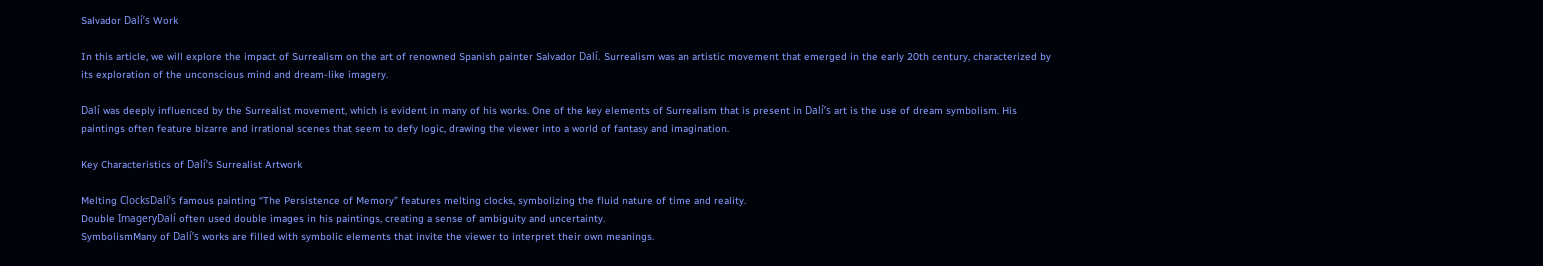Salvador Dalí’s Work

In this article, we will explore the impact of Surrealism on the art of renowned Spanish painter Salvador Dalí. Surrealism was an artistic movement that emerged in the early 20th century, characterized by its exploration of the unconscious mind and dream-like imagery.

Dalí was deeply influenced by the Surrealist movement, which is evident in many of his works. One of the key elements of Surrealism that is present in Dalí’s art is the use of dream symbolism. His paintings often feature bizarre and irrational scenes that seem to defy logic, drawing the viewer into a world of fantasy and imagination.

Key Characteristics of Dalí’s Surrealist Artwork

Melting ClocksDalí’s famous painting “The Persistence of Memory” features melting clocks, symbolizing the fluid nature of time and reality.
Double ImageryDalí often used double images in his paintings, creating a sense of ambiguity and uncertainty.
SymbolismMany of Dalí’s works are filled with symbolic elements that invite the viewer to interpret their own meanings.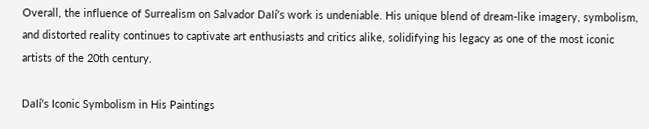Overall, the influence of Surrealism on Salvador Dalí’s work is undeniable. His unique blend of dream-like imagery, symbolism, and distorted reality continues to captivate art enthusiasts and critics alike, solidifying his legacy as one of the most iconic artists of the 20th century.

Dalí’s Iconic Symbolism in His Paintings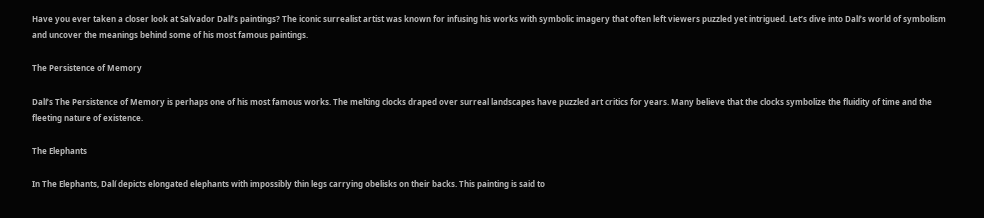Have you ever taken a closer look at Salvador Dalí’s paintings? The iconic surrealist artist was known for infusing his works with symbolic imagery that often left viewers puzzled yet intrigued. Let’s dive into Dalí’s world of symbolism and uncover the meanings behind some of his most famous paintings.

The Persistence of Memory

Dalí’s The Persistence of Memory is perhaps one of his most famous works. The melting clocks draped over surreal landscapes have puzzled art critics for years. Many believe that the clocks symbolize the fluidity of time and the fleeting nature of existence.

The Elephants

In The Elephants, Dalí depicts elongated elephants with impossibly thin legs carrying obelisks on their backs. This painting is said to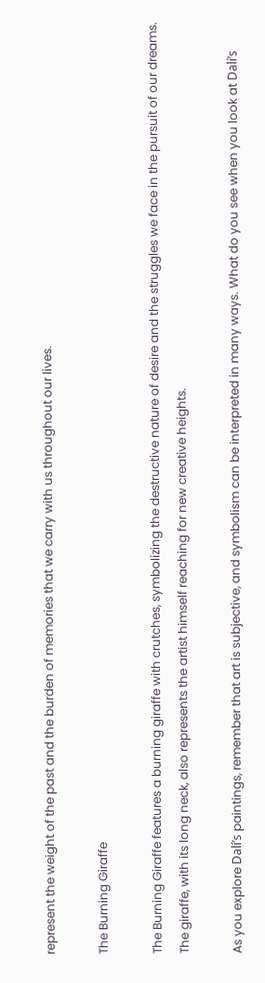represent the weight of the past and the burden of memories that we carry with us throughout our lives.

The Burning Giraffe

The Burning Giraffe features a burning giraffe with crutches, symbolizing the destructive nature of desire and the struggles we face in the pursuit of our dreams. The giraffe, with its long neck, also represents the artist himself reaching for new creative heights.

As you explore Dalí’s paintings, remember that art is subjective, and symbolism can be interpreted in many ways. What do you see when you look at Dalí’s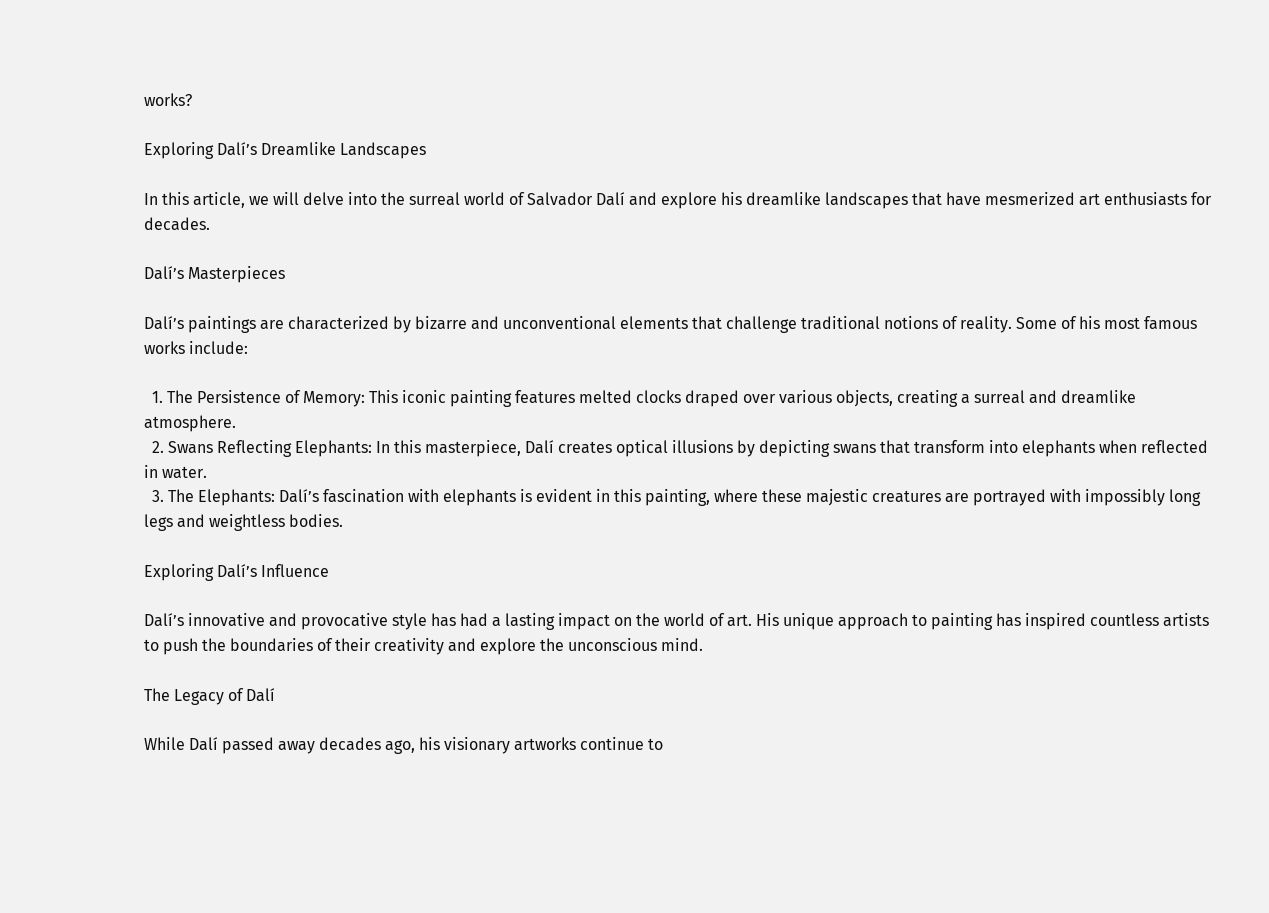works?

Exploring Dalí’s Dreamlike Landscapes

In this article, we will delve into the surreal world of Salvador Dalí and explore his dreamlike landscapes that have mesmerized art enthusiasts for decades.

Dalí’s Masterpieces

Dalí’s paintings are characterized by bizarre and unconventional elements that challenge traditional notions of reality. Some of his most famous works include:

  1. The Persistence of Memory: This iconic painting features melted clocks draped over various objects, creating a surreal and dreamlike atmosphere.
  2. Swans Reflecting Elephants: In this masterpiece, Dalí creates optical illusions by depicting swans that transform into elephants when reflected in water.
  3. The Elephants: Dalí’s fascination with elephants is evident in this painting, where these majestic creatures are portrayed with impossibly long legs and weightless bodies.

Exploring Dalí’s Influence

Dalí’s innovative and provocative style has had a lasting impact on the world of art. His unique approach to painting has inspired countless artists to push the boundaries of their creativity and explore the unconscious mind.

The Legacy of Dalí

While Dalí passed away decades ago, his visionary artworks continue to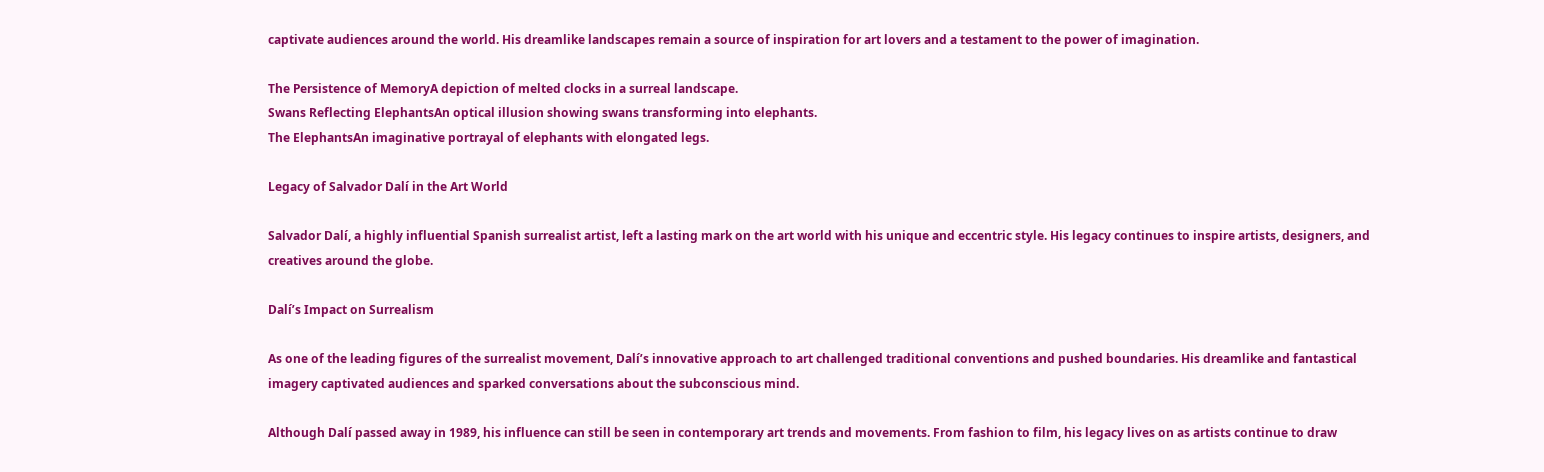captivate audiences around the world. His dreamlike landscapes remain a source of inspiration for art lovers and a testament to the power of imagination.

The Persistence of MemoryA depiction of melted clocks in a surreal landscape.
Swans Reflecting ElephantsAn optical illusion showing swans transforming into elephants.
The ElephantsAn imaginative portrayal of elephants with elongated legs.

Legacy of Salvador Dalí in the Art World

Salvador Dalí, a highly influential Spanish surrealist artist, left a lasting mark on the art world with his unique and eccentric style. His legacy continues to inspire artists, designers, and creatives around the globe.

Dalí’s Impact on Surrealism

As one of the leading figures of the surrealist movement, Dalí’s innovative approach to art challenged traditional conventions and pushed boundaries. His dreamlike and fantastical imagery captivated audiences and sparked conversations about the subconscious mind.

Although Dalí passed away in 1989, his influence can still be seen in contemporary art trends and movements. From fashion to film, his legacy lives on as artists continue to draw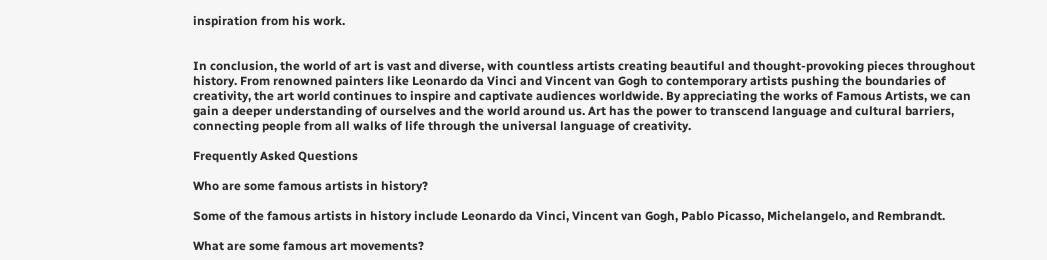inspiration from his work.


In conclusion, the world of art is vast and diverse, with countless artists creating beautiful and thought-provoking pieces throughout history. From renowned painters like Leonardo da Vinci and Vincent van Gogh to contemporary artists pushing the boundaries of creativity, the art world continues to inspire and captivate audiences worldwide. By appreciating the works of Famous Artists, we can gain a deeper understanding of ourselves and the world around us. Art has the power to transcend language and cultural barriers, connecting people from all walks of life through the universal language of creativity.

Frequently Asked Questions

Who are some famous artists in history?

Some of the famous artists in history include Leonardo da Vinci, Vincent van Gogh, Pablo Picasso, Michelangelo, and Rembrandt.

What are some famous art movements?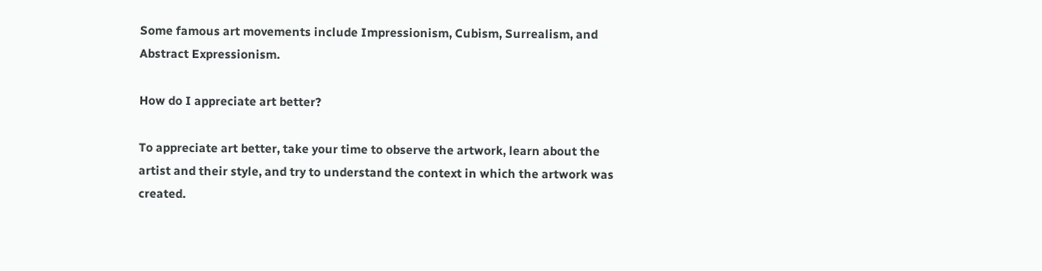Some famous art movements include Impressionism, Cubism, Surrealism, and Abstract Expressionism.

How do I appreciate art better?

To appreciate art better, take your time to observe the artwork, learn about the artist and their style, and try to understand the context in which the artwork was created.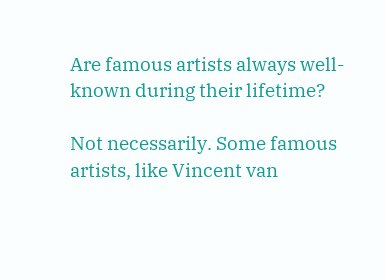Are famous artists always well-known during their lifetime?

Not necessarily. Some famous artists, like Vincent van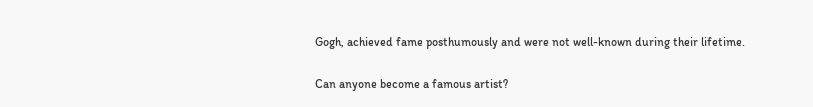Gogh, achieved fame posthumously and were not well-known during their lifetime.

Can anyone become a famous artist?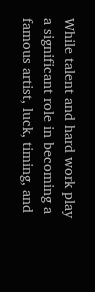While talent and hard work play a significant role in becoming a famous artist, luck, timing, and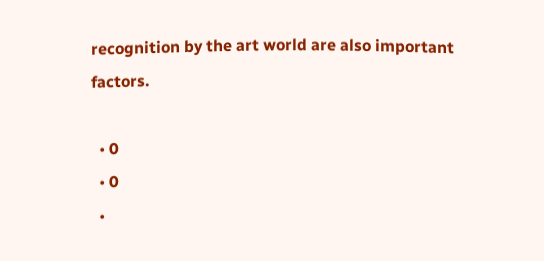recognition by the art world are also important factors.

  • 0
  • 0
  •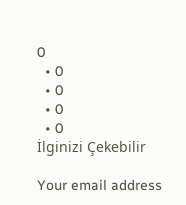0
  • 0
  • 0
  • 0
  • 0
İlginizi Çekebilir

Your email address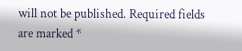will not be published. Required fields are marked *